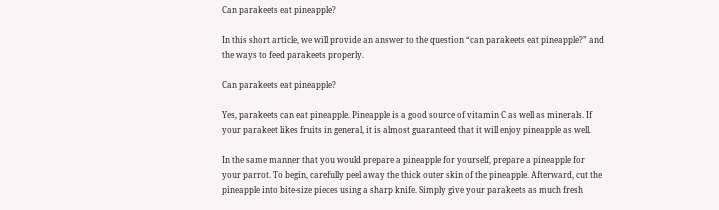Can parakeets eat pineapple?

In this short article, we will provide an answer to the question “can parakeets eat pineapple?” and the ways to feed parakeets properly.

Can parakeets eat pineapple?

Yes, parakeets can eat pineapple. Pineapple is a good source of vitamin C as well as minerals. If your parakeet likes fruits in general, it is almost guaranteed that it will enjoy pineapple as well.

In the same manner that you would prepare a pineapple for yourself, prepare a pineapple for your parrot. To begin, carefully peel away the thick outer skin of the pineapple. Afterward, cut the pineapple into bite-size pieces using a sharp knife. Simply give your parakeets as much fresh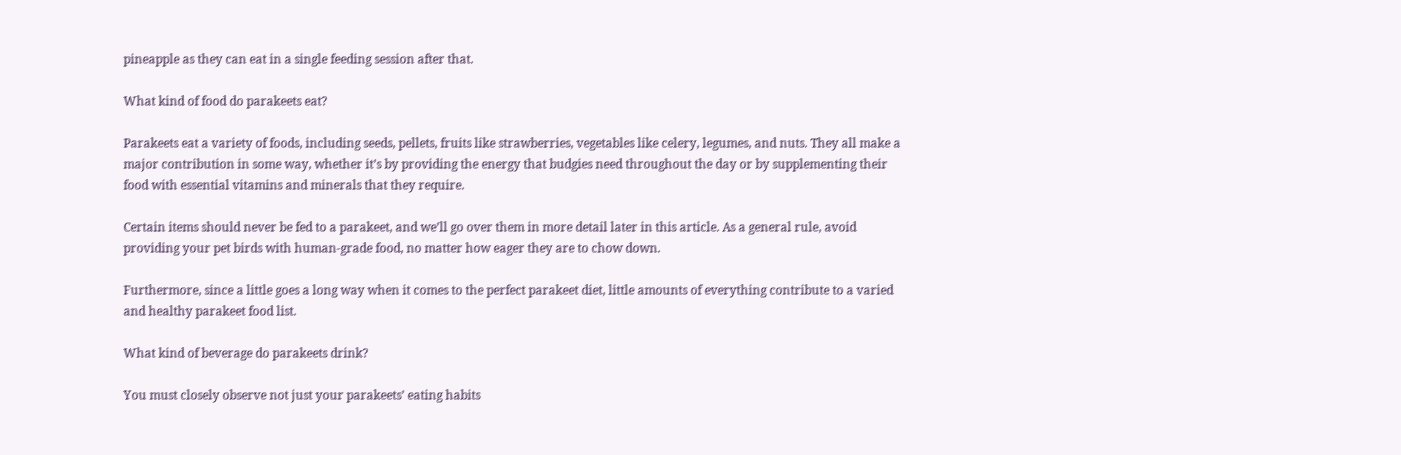pineapple as they can eat in a single feeding session after that.

What kind of food do parakeets eat?

Parakeets eat a variety of foods, including seeds, pellets, fruits like strawberries, vegetables like celery, legumes, and nuts. They all make a major contribution in some way, whether it’s by providing the energy that budgies need throughout the day or by supplementing their food with essential vitamins and minerals that they require.

Certain items should never be fed to a parakeet, and we’ll go over them in more detail later in this article. As a general rule, avoid providing your pet birds with human-grade food, no matter how eager they are to chow down.

Furthermore, since a little goes a long way when it comes to the perfect parakeet diet, little amounts of everything contribute to a varied and healthy parakeet food list.

What kind of beverage do parakeets drink?

You must closely observe not just your parakeets’ eating habits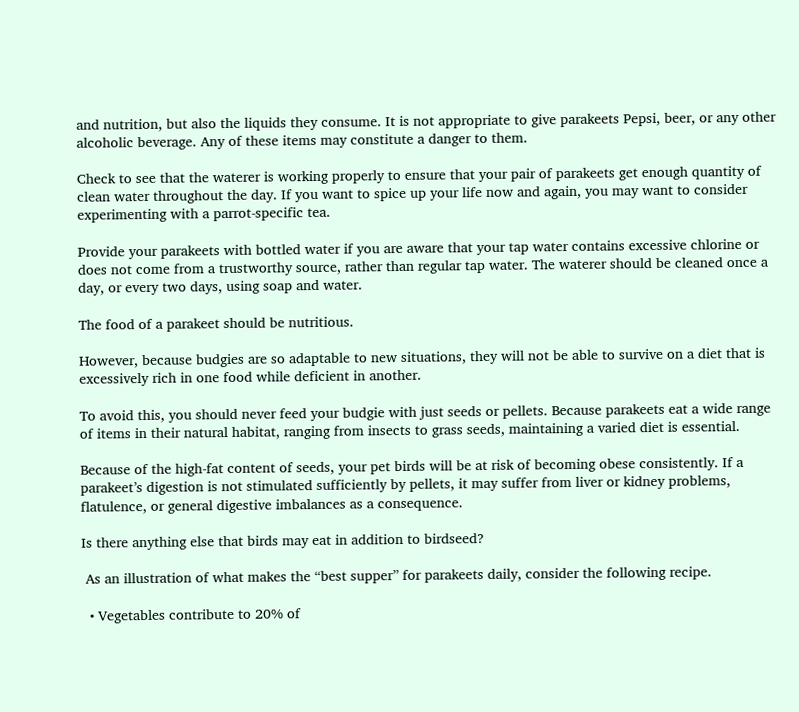and nutrition, but also the liquids they consume. It is not appropriate to give parakeets Pepsi, beer, or any other alcoholic beverage. Any of these items may constitute a danger to them.

Check to see that the waterer is working properly to ensure that your pair of parakeets get enough quantity of clean water throughout the day. If you want to spice up your life now and again, you may want to consider experimenting with a parrot-specific tea.

Provide your parakeets with bottled water if you are aware that your tap water contains excessive chlorine or does not come from a trustworthy source, rather than regular tap water. The waterer should be cleaned once a day, or every two days, using soap and water.

The food of a parakeet should be nutritious.

However, because budgies are so adaptable to new situations, they will not be able to survive on a diet that is excessively rich in one food while deficient in another.

To avoid this, you should never feed your budgie with just seeds or pellets. Because parakeets eat a wide range of items in their natural habitat, ranging from insects to grass seeds, maintaining a varied diet is essential.

Because of the high-fat content of seeds, your pet birds will be at risk of becoming obese consistently. If a parakeet’s digestion is not stimulated sufficiently by pellets, it may suffer from liver or kidney problems, flatulence, or general digestive imbalances as a consequence.

Is there anything else that birds may eat in addition to birdseed?

 As an illustration of what makes the “best supper” for parakeets daily, consider the following recipe.

  • Vegetables contribute to 20% of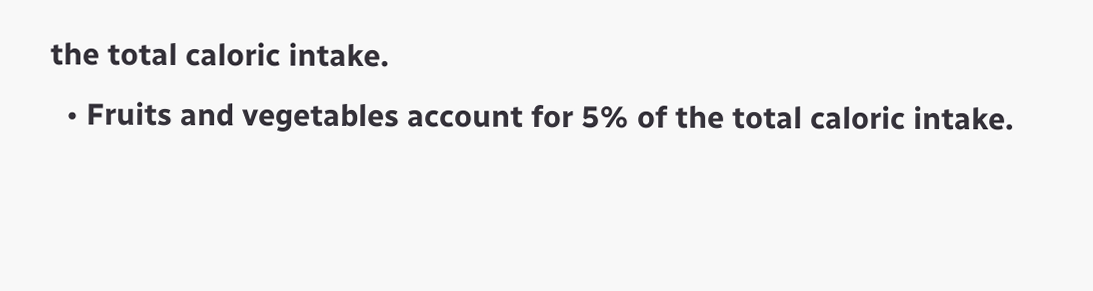the total caloric intake.
  • Fruits and vegetables account for 5% of the total caloric intake.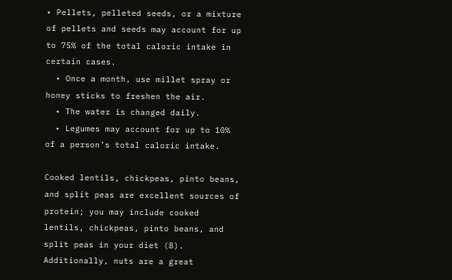• Pellets, pelleted seeds, or a mixture of pellets and seeds may account for up to 75% of the total caloric intake in certain cases.
  • Once a month, use millet spray or honey sticks to freshen the air.
  • The water is changed daily.
  • Legumes may account for up to 10% of a person’s total caloric intake.

Cooked lentils, chickpeas, pinto beans, and split peas are excellent sources of protein; you may include cooked lentils, chickpeas, pinto beans, and split peas in your diet (8). Additionally, nuts are a great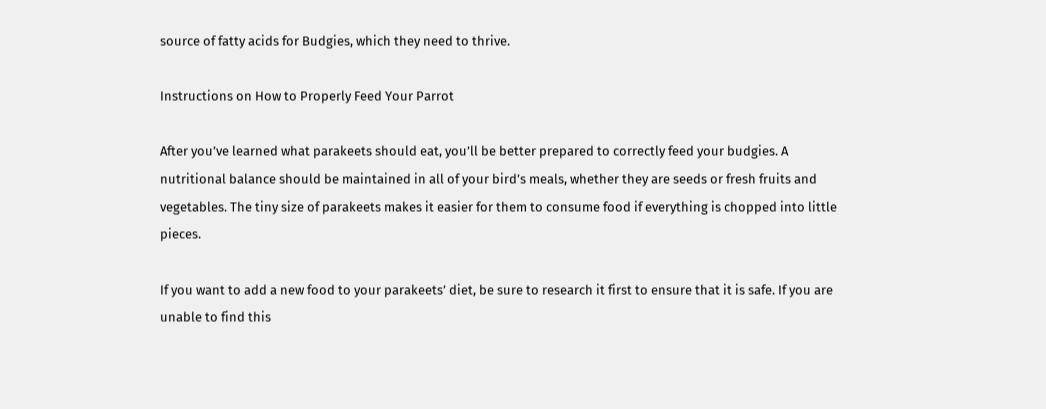source of fatty acids for Budgies, which they need to thrive.

Instructions on How to Properly Feed Your Parrot

After you’ve learned what parakeets should eat, you’ll be better prepared to correctly feed your budgies. A nutritional balance should be maintained in all of your bird’s meals, whether they are seeds or fresh fruits and vegetables. The tiny size of parakeets makes it easier for them to consume food if everything is chopped into little pieces.

If you want to add a new food to your parakeets’ diet, be sure to research it first to ensure that it is safe. If you are unable to find this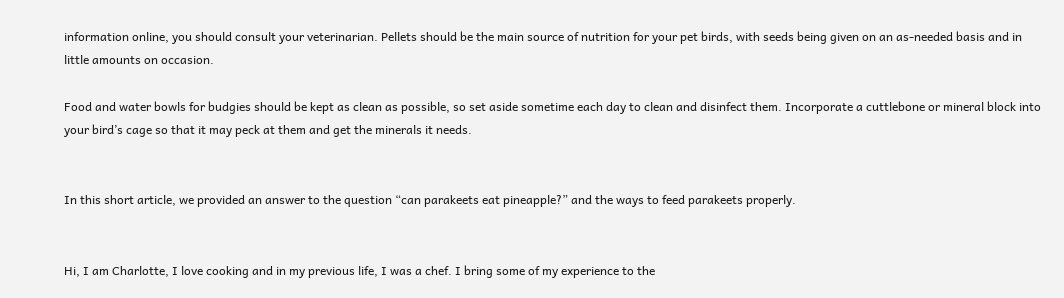information online, you should consult your veterinarian. Pellets should be the main source of nutrition for your pet birds, with seeds being given on an as-needed basis and in little amounts on occasion.

Food and water bowls for budgies should be kept as clean as possible, so set aside sometime each day to clean and disinfect them. Incorporate a cuttlebone or mineral block into your bird’s cage so that it may peck at them and get the minerals it needs.


In this short article, we provided an answer to the question “can parakeets eat pineapple?” and the ways to feed parakeets properly.


Hi, I am Charlotte, I love cooking and in my previous life, I was a chef. I bring some of my experience to the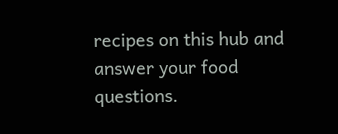recipes on this hub and answer your food questions.